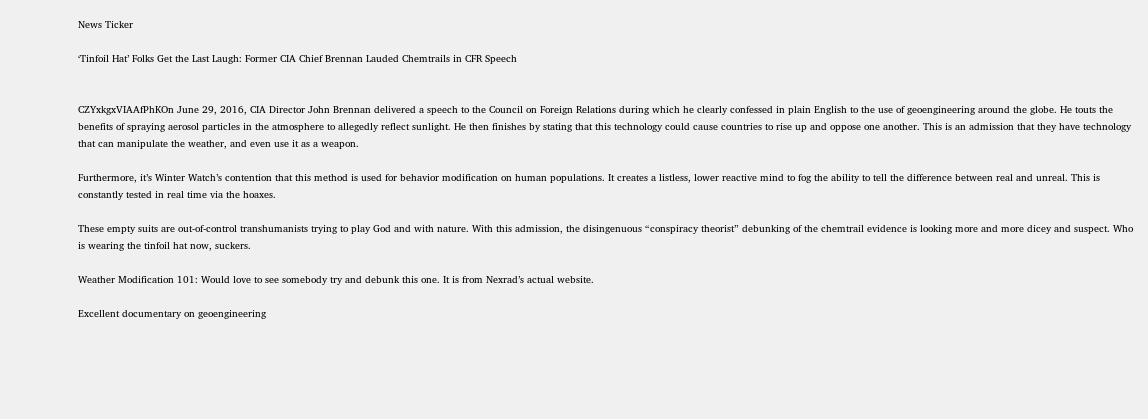News Ticker

‘Tinfoil Hat’ Folks Get the Last Laugh: Former CIA Chief Brennan Lauded Chemtrails in CFR Speech


CZYxkgxVIAAfPhKOn June 29, 2016, CIA Director John Brennan delivered a speech to the Council on Foreign Relations during which he clearly confessed in plain English to the use of geoengineering around the globe. He touts the benefits of spraying aerosol particles in the atmosphere to allegedly reflect sunlight. He then finishes by stating that this technology could cause countries to rise up and oppose one another. This is an admission that they have technology that can manipulate the weather, and even use it as a weapon.

Furthermore, it’s Winter Watch’s contention that this method is used for behavior modification on human populations. It creates a listless, lower reactive mind to fog the ability to tell the difference between real and unreal. This is constantly tested in real time via the hoaxes.

These empty suits are out-of-control transhumanists trying to play God and with nature. With this admission, the disingenuous “conspiracy theorist” debunking of the chemtrail evidence is looking more and more dicey and suspect. Who is wearing the tinfoil hat now, suckers.

Weather Modification 101: Would love to see somebody try and debunk this one. It is from Nexrad’s actual website.

Excellent documentary on geoengineering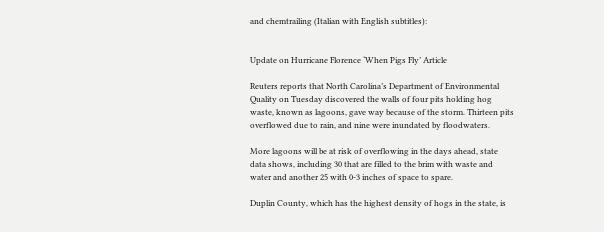and chemtrailing (Italian with English subtitles):


Update on Hurricane Florence ‘When Pigs Fly’ Article

Reuters reports that North Carolina’s Department of Environmental Quality on Tuesday discovered the walls of four pits holding hog waste, known as lagoons, gave way because of the storm. Thirteen pits overflowed due to rain, and nine were inundated by floodwaters.

More lagoons will be at risk of overflowing in the days ahead, state data shows, including 30 that are filled to the brim with waste and water and another 25 with 0-3 inches of space to spare.

Duplin County, which has the highest density of hogs in the state, is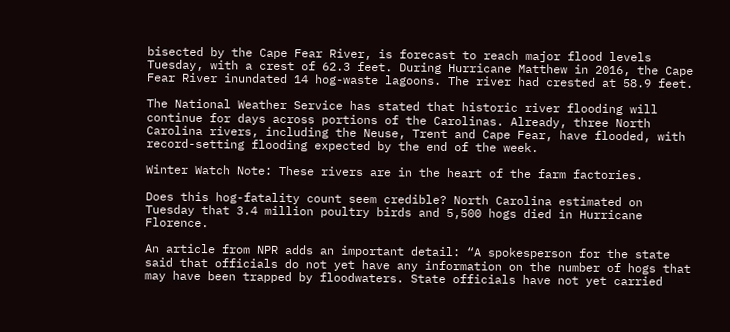bisected by the Cape Fear River, is forecast to reach major flood levels Tuesday, with a crest of 62.3 feet. During Hurricane Matthew in 2016, the Cape Fear River inundated 14 hog-waste lagoons. The river had crested at 58.9 feet.

The National Weather Service has stated that historic river flooding will continue for days across portions of the Carolinas. Already, three North Carolina rivers, including the Neuse, Trent and Cape Fear, have flooded, with record-setting flooding expected by the end of the week.

Winter Watch Note: These rivers are in the heart of the farm factories.

Does this hog-fatality count seem credible? North Carolina estimated on Tuesday that 3.4 million poultry birds and 5,500 hogs died in Hurricane Florence.

An article from NPR adds an important detail: “A spokesperson for the state said that officials do not yet have any information on the number of hogs that may have been trapped by floodwaters. State officials have not yet carried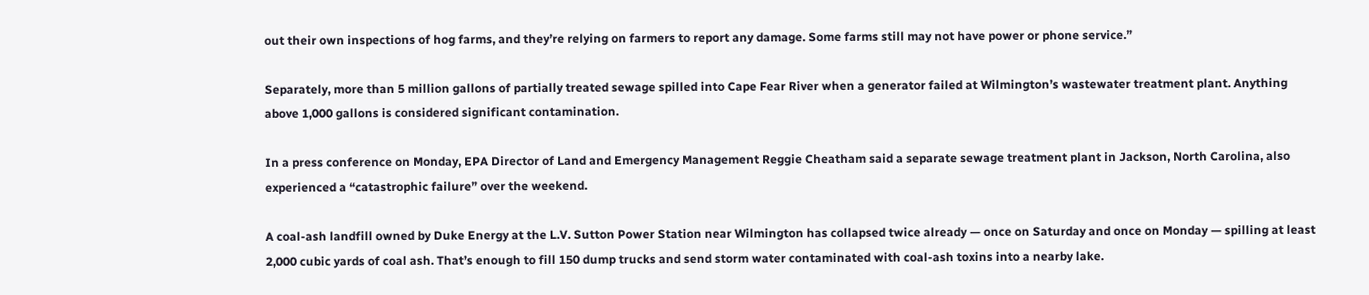out their own inspections of hog farms, and they’re relying on farmers to report any damage. Some farms still may not have power or phone service.”

Separately, more than 5 million gallons of partially treated sewage spilled into Cape Fear River when a generator failed at Wilmington’s wastewater treatment plant. Anything above 1,000 gallons is considered significant contamination.

In a press conference on Monday, EPA Director of Land and Emergency Management Reggie Cheatham said a separate sewage treatment plant in Jackson, North Carolina, also experienced a “catastrophic failure” over the weekend.

A coal-ash landfill owned by Duke Energy at the L.V. Sutton Power Station near Wilmington has collapsed twice already — once on Saturday and once on Monday — spilling at least 2,000 cubic yards of coal ash. That’s enough to fill 150 dump trucks and send storm water contaminated with coal-ash toxins into a nearby lake.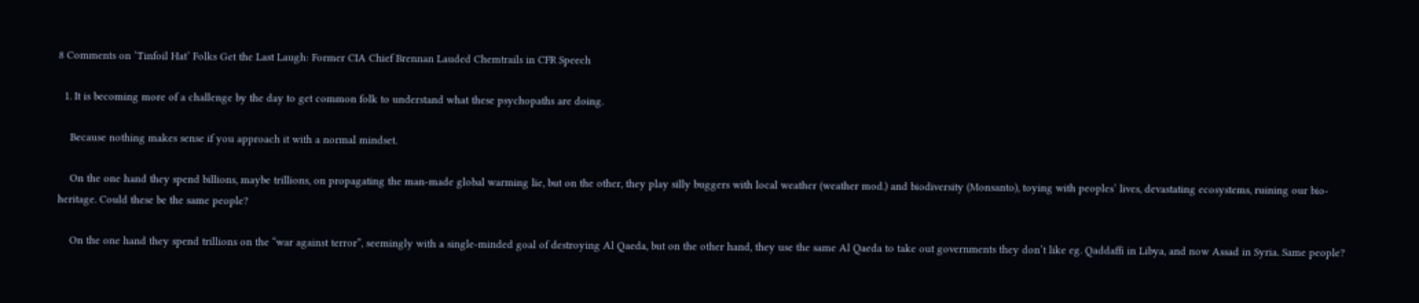8 Comments on ‘Tinfoil Hat’ Folks Get the Last Laugh: Former CIA Chief Brennan Lauded Chemtrails in CFR Speech

  1. It is becoming more of a challenge by the day to get common folk to understand what these psychopaths are doing.

    Because nothing makes sense if you approach it with a normal mindset.

    On the one hand they spend billions, maybe trillions, on propagating the man-made global warming lie, but on the other, they play silly buggers with local weather (weather mod.) and biodiversity (Monsanto), toying with peoples’ lives, devastating ecosystems, ruining our bio-heritage. Could these be the same people?

    On the one hand they spend trillions on the “war against terror”, seemingly with a single-minded goal of destroying Al Qaeda, but on the other hand, they use the same Al Qaeda to take out governments they don’t like eg. Qaddaffi in Libya, and now Assad in Syria. Same people?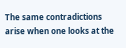The same contradictions arise when one looks at the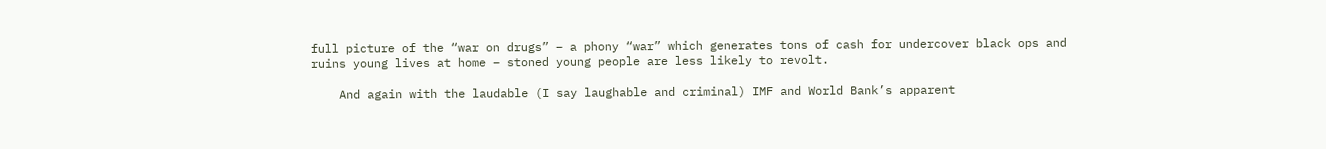full picture of the “war on drugs” – a phony “war” which generates tons of cash for undercover black ops and ruins young lives at home – stoned young people are less likely to revolt.

    And again with the laudable (I say laughable and criminal) IMF and World Bank’s apparent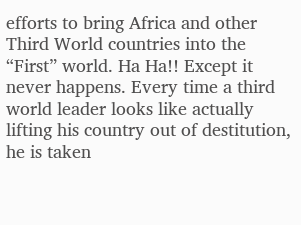efforts to bring Africa and other Third World countries into the “First” world. Ha Ha!! Except it never happens. Every time a third world leader looks like actually lifting his country out of destitution, he is taken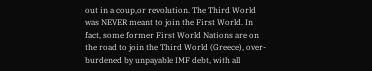out in a coup,or revolution. The Third World was NEVER meant to join the First World. In fact, some former First World Nations are on the road to join the Third World (Greece), over-burdened by unpayable IMF debt, with all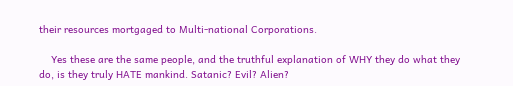their resources mortgaged to Multi-national Corporations.

    Yes these are the same people, and the truthful explanation of WHY they do what they do, is they truly HATE mankind. Satanic? Evil? Alien?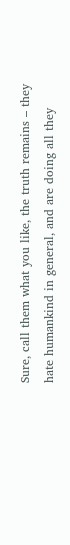Sure, call them what you like, the truth remains – they hate humankind in general, and are doing all they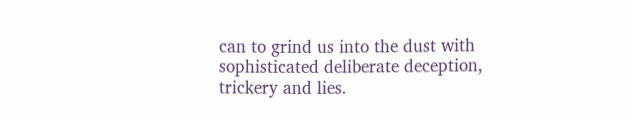can to grind us into the dust with sophisticated deliberate deception, trickery and lies.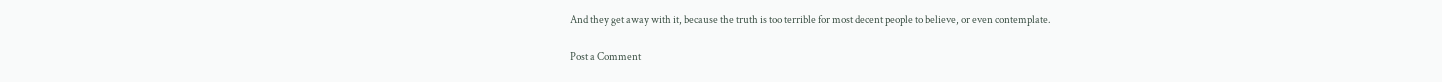And they get away with it, because the truth is too terrible for most decent people to believe, or even contemplate.

Post a Comment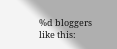%d bloggers like this: